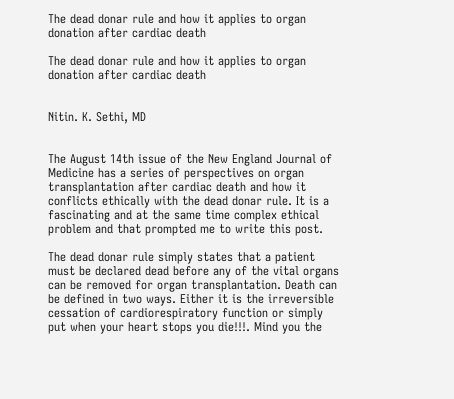The dead donar rule and how it applies to organ donation after cardiac death

The dead donar rule and how it applies to organ donation after cardiac death


Nitin. K. Sethi, MD


The August 14th issue of the New England Journal of Medicine has a series of perspectives on organ transplantation after cardiac death and how it conflicts ethically with the dead donar rule. It is a fascinating and at the same time complex ethical problem and that prompted me to write this post.

The dead donar rule simply states that a patient must be declared dead before any of the vital organs can be removed for organ transplantation. Death can be defined in two ways. Either it is the irreversible cessation of cardiorespiratory function or simply put when your heart stops you die!!!. Mind you the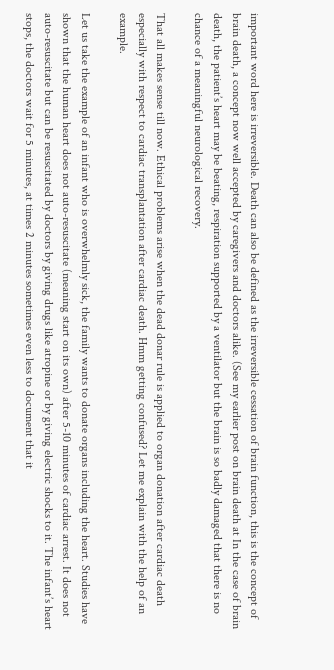important word here is irreversible. Death can also be defined as the irreversible cessation of brain function, this is the concept of brain death, a concept now well accepted by caregivers and doctors alike. (See my earlier post on brain death at In the case of brain death, the patient’s heart may be beating, respiration supported by a ventilator but the brain is so badly damaged that there is no chance of a meaningful neurological recovery.

That all makes sense till now. Ethical problems arise when the dead donar rule is applied to organ donation after cardiac death especially with respect to cardiac transplantation after cardiac death. Hmm getting confused? Let me explain with the help of an example.

Let us take the example of an infant who is overwhelmly sick, the family wants to donate organs including the heart. Studies have shown that the human heart does not auto-resuscitate (meaning start on its own) after 5-10 minutes of cardiac arrest. It does not auto-resuscitate but can be resuscitated by doctors by giving drugs like atropine or by giving electric shocks to it. The infant’s heart stops, the doctors wait for 5 minutes, at times 2 minutes sometimes even less to document that it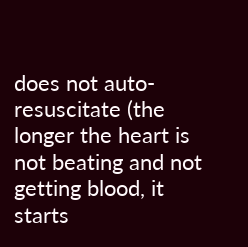does not auto-resuscitate (the longer the heart is not beating and not getting blood, it starts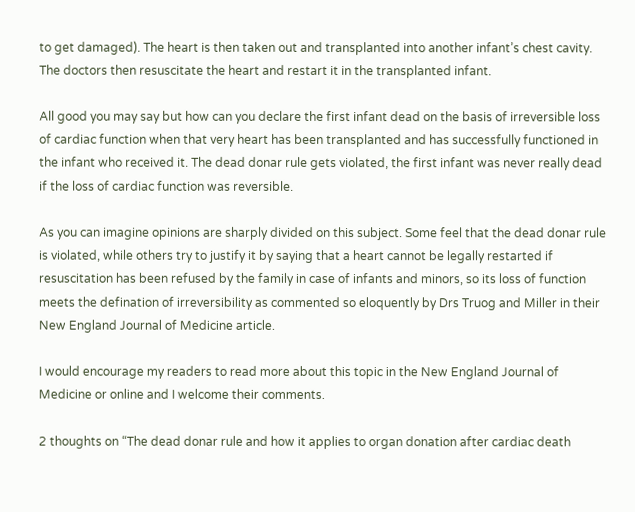to get damaged). The heart is then taken out and transplanted into another infant’s chest cavity. The doctors then resuscitate the heart and restart it in the transplanted infant.

All good you may say but how can you declare the first infant dead on the basis of irreversible loss of cardiac function when that very heart has been transplanted and has successfully functioned in the infant who received it. The dead donar rule gets violated, the first infant was never really dead if the loss of cardiac function was reversible.

As you can imagine opinions are sharply divided on this subject. Some feel that the dead donar rule is violated, while others try to justify it by saying that a heart cannot be legally restarted if resuscitation has been refused by the family in case of infants and minors, so its loss of function meets the defination of irreversibility as commented so eloquently by Drs Truog and Miller in their New England Journal of Medicine article.

I would encourage my readers to read more about this topic in the New England Journal of Medicine or online and I welcome their comments.

2 thoughts on “The dead donar rule and how it applies to organ donation after cardiac death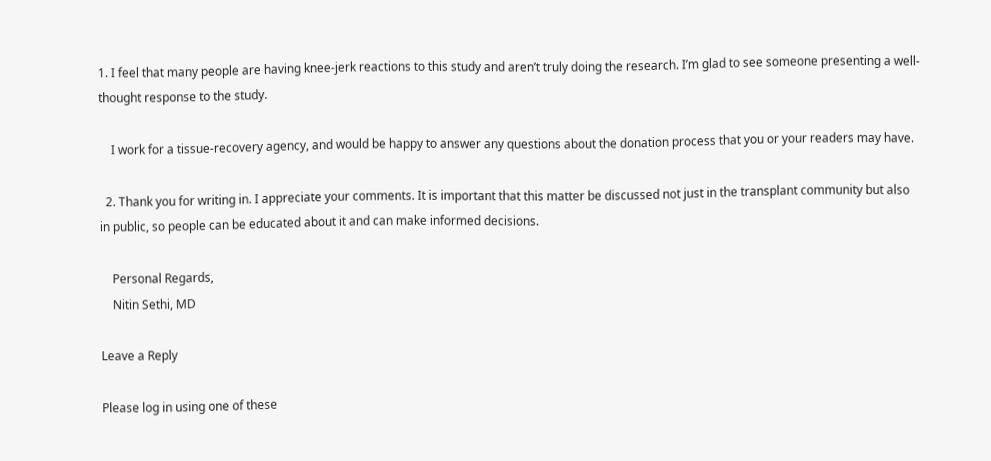1. I feel that many people are having knee-jerk reactions to this study and aren’t truly doing the research. I’m glad to see someone presenting a well-thought response to the study.

    I work for a tissue-recovery agency, and would be happy to answer any questions about the donation process that you or your readers may have.

  2. Thank you for writing in. I appreciate your comments. It is important that this matter be discussed not just in the transplant community but also in public, so people can be educated about it and can make informed decisions.

    Personal Regards,
    Nitin Sethi, MD

Leave a Reply

Please log in using one of these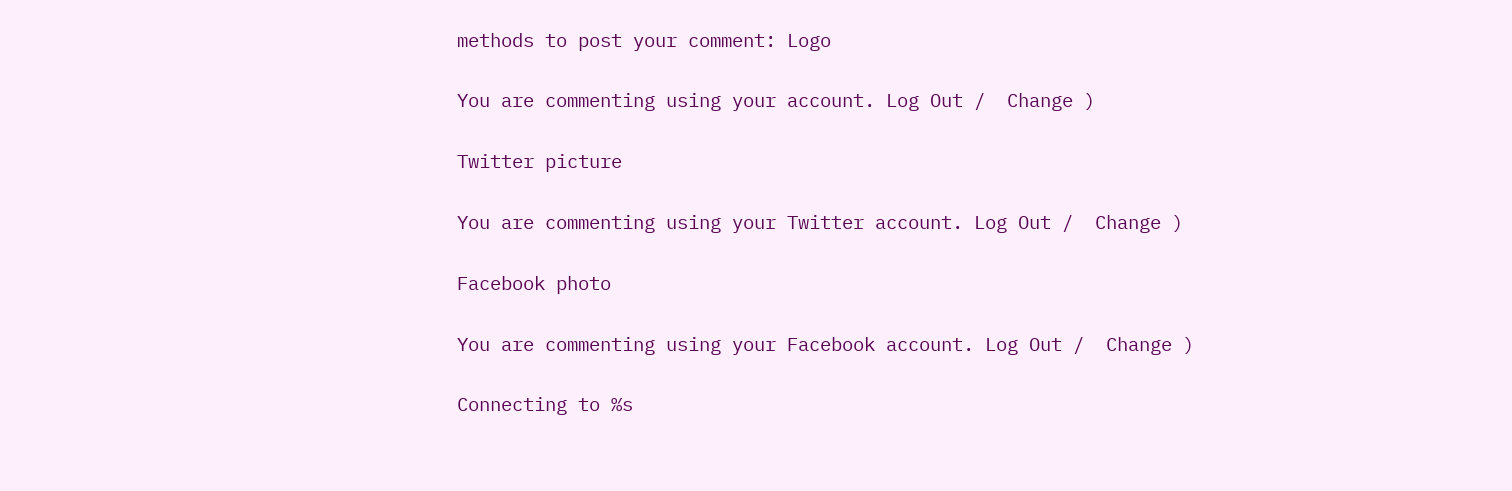methods to post your comment: Logo

You are commenting using your account. Log Out /  Change )

Twitter picture

You are commenting using your Twitter account. Log Out /  Change )

Facebook photo

You are commenting using your Facebook account. Log Out /  Change )

Connecting to %s